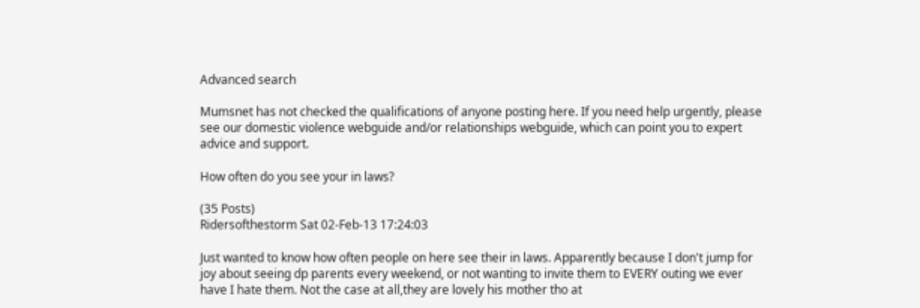Advanced search

Mumsnet has not checked the qualifications of anyone posting here. If you need help urgently, please see our domestic violence webguide and/or relationships webguide, which can point you to expert advice and support.

How often do you see your in laws?

(35 Posts)
Ridersofthestorm Sat 02-Feb-13 17:24:03

Just wanted to know how often people on here see their in laws. Apparently because I don't jump for joy about seeing dp parents every weekend, or not wanting to invite them to EVERY outing we ever have I hate them. Not the case at all,they are lovely his mother tho at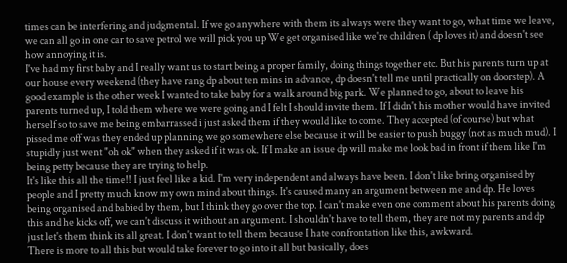times can be interfering and judgmental. If we go anywhere with them its always were they want to go, what time we leave, we can all go in one car to save petrol we will pick you up We get organised like we're children ( dp loves it) and doesn't see how annoying it is.
I've had my first baby and I really want us to start being a proper family, doing things together etc. But his parents turn up at our house every weekend (they have rang dp about ten mins in advance, dp doesn't tell me until practically on doorstep). A good example is the other week I wanted to take baby for a walk around big park. We planned to go, about to leave his parents turned up, I told them where we were going and I felt I should invite them. If I didn't his mother would have invited herself so to save me being embarrassed i just asked them if they would like to come. They accepted (of course) but what pissed me off was they ended up planning we go somewhere else because it will be easier to push buggy (not as much mud). I stupidly just went "oh ok" when they asked if it was ok. If I make an issue dp will make me look bad in front if them like I'm being petty because they are trying to help.
It's like this all the time!! I just feel like a kid. I'm very independent and always have been. I don't like bring organised by people and I pretty much know my own mind about things. It's caused many an argument between me and dp. He loves being organised and babied by them, but I think they go over the top. I can't make even one comment about his parents doing this and he kicks off, we can't discuss it without an argument. I shouldn't have to tell them, they are not my parents and dp just let's them think its all great. I don't want to tell them because I hate confrontation like this, awkward.
There is more to all this but would take forever to go into it all but basically, does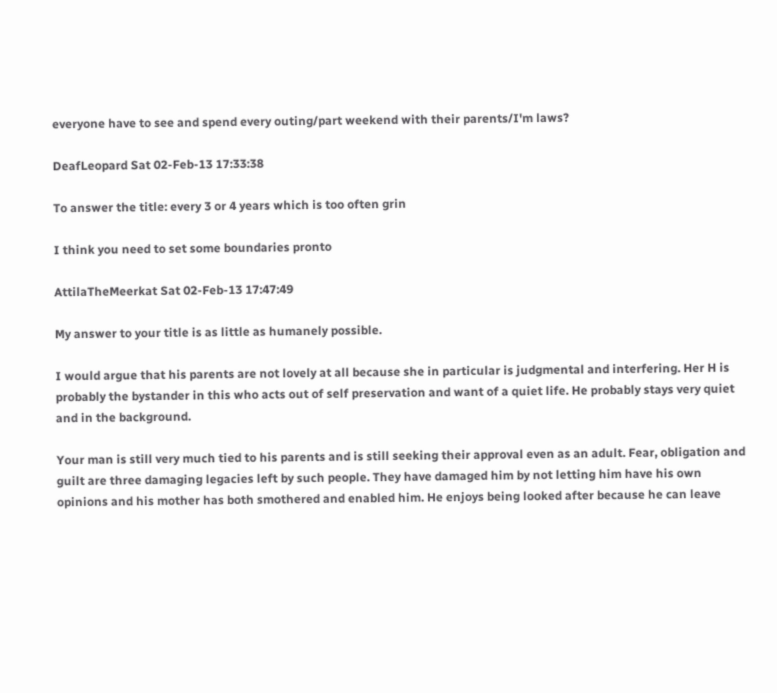everyone have to see and spend every outing/part weekend with their parents/I'm laws?

DeafLeopard Sat 02-Feb-13 17:33:38

To answer the title: every 3 or 4 years which is too often grin

I think you need to set some boundaries pronto

AttilaTheMeerkat Sat 02-Feb-13 17:47:49

My answer to your title is as little as humanely possible.

I would argue that his parents are not lovely at all because she in particular is judgmental and interfering. Her H is probably the bystander in this who acts out of self preservation and want of a quiet life. He probably stays very quiet and in the background.

Your man is still very much tied to his parents and is still seeking their approval even as an adult. Fear, obligation and guilt are three damaging legacies left by such people. They have damaged him by not letting him have his own opinions and his mother has both smothered and enabled him. He enjoys being looked after because he can leave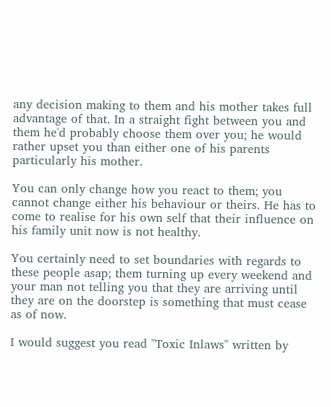any decision making to them and his mother takes full advantage of that. In a straight fight between you and them he'd probably choose them over you; he would rather upset you than either one of his parents particularly his mother.

You can only change how you react to them; you cannot change either his behaviour or theirs. He has to come to realise for his own self that their influence on his family unit now is not healthy.

You certainly need to set boundaries with regards to these people asap; them turning up every weekend and your man not telling you that they are arriving until they are on the doorstep is something that must cease as of now.

I would suggest you read "Toxic Inlaws" written by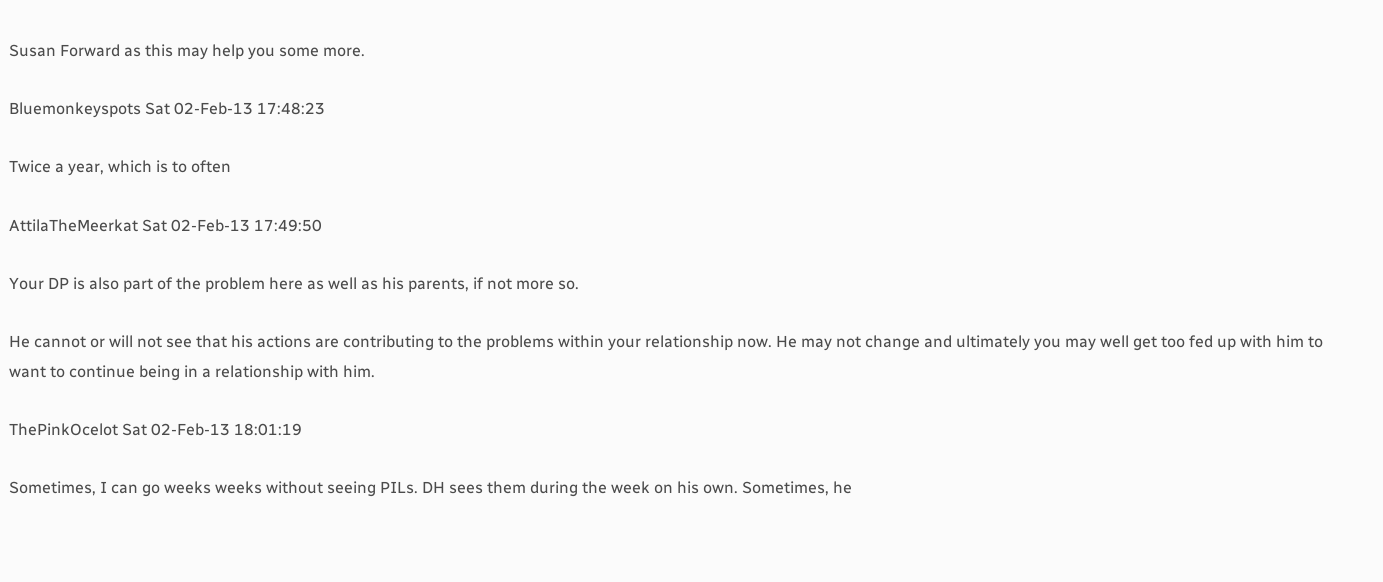Susan Forward as this may help you some more.

Bluemonkeyspots Sat 02-Feb-13 17:48:23

Twice a year, which is to often

AttilaTheMeerkat Sat 02-Feb-13 17:49:50

Your DP is also part of the problem here as well as his parents, if not more so.

He cannot or will not see that his actions are contributing to the problems within your relationship now. He may not change and ultimately you may well get too fed up with him to want to continue being in a relationship with him.

ThePinkOcelot Sat 02-Feb-13 18:01:19

Sometimes, I can go weeks weeks without seeing PILs. DH sees them during the week on his own. Sometimes, he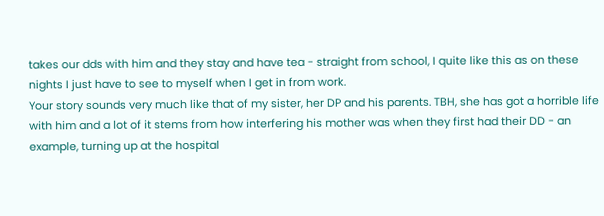takes our dds with him and they stay and have tea - straight from school, I quite like this as on these nights I just have to see to myself when I get in from work.
Your story sounds very much like that of my sister, her DP and his parents. TBH, she has got a horrible life with him and a lot of it stems from how interfering his mother was when they first had their DD - an example, turning up at the hospital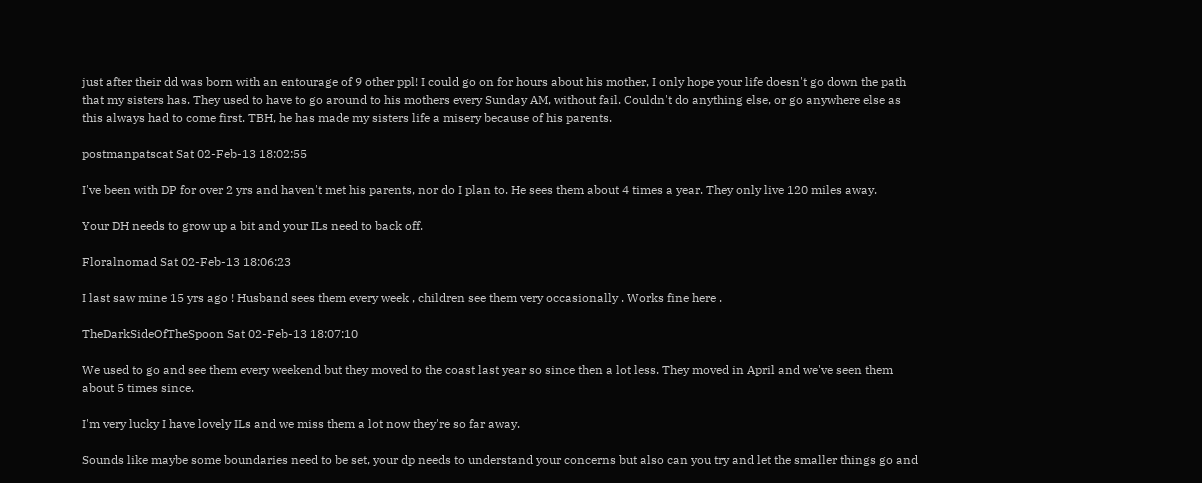just after their dd was born with an entourage of 9 other ppl! I could go on for hours about his mother, I only hope your life doesn't go down the path that my sisters has. They used to have to go around to his mothers every Sunday AM, without fail. Couldn't do anything else, or go anywhere else as this always had to come first. TBH, he has made my sisters life a misery because of his parents.

postmanpatscat Sat 02-Feb-13 18:02:55

I've been with DP for over 2 yrs and haven't met his parents, nor do I plan to. He sees them about 4 times a year. They only live 120 miles away.

Your DH needs to grow up a bit and your ILs need to back off.

Floralnomad Sat 02-Feb-13 18:06:23

I last saw mine 15 yrs ago ! Husband sees them every week , children see them very occasionally . Works fine here .

TheDarkSideOfTheSpoon Sat 02-Feb-13 18:07:10

We used to go and see them every weekend but they moved to the coast last year so since then a lot less. They moved in April and we've seen them about 5 times since.

I'm very lucky I have lovely ILs and we miss them a lot now they're so far away.

Sounds like maybe some boundaries need to be set, your dp needs to understand your concerns but also can you try and let the smaller things go and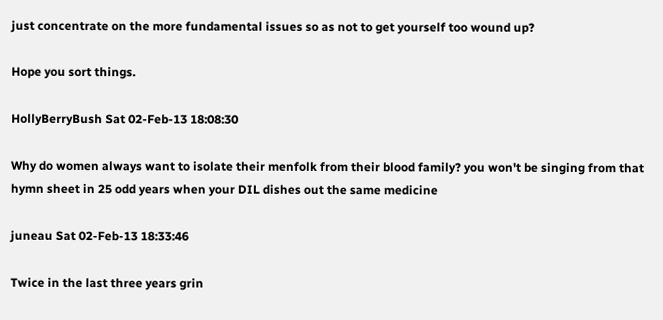just concentrate on the more fundamental issues so as not to get yourself too wound up?

Hope you sort things.

HollyBerryBush Sat 02-Feb-13 18:08:30

Why do women always want to isolate their menfolk from their blood family? you won't be singing from that hymn sheet in 25 odd years when your DIL dishes out the same medicine

juneau Sat 02-Feb-13 18:33:46

Twice in the last three years grin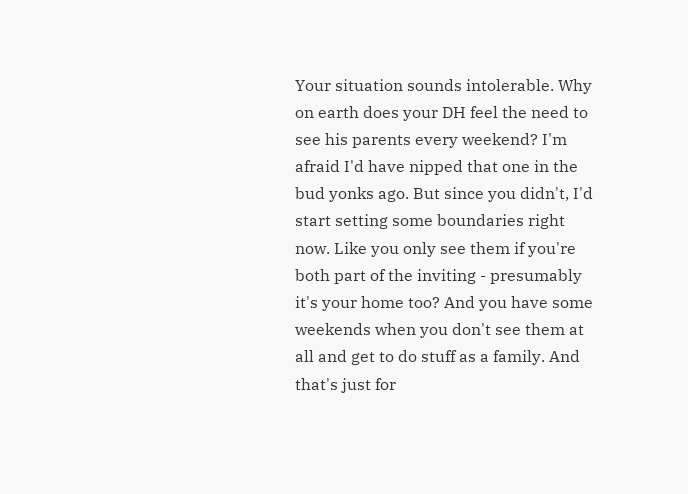Your situation sounds intolerable. Why on earth does your DH feel the need to see his parents every weekend? I'm afraid I'd have nipped that one in the bud yonks ago. But since you didn't, I'd start setting some boundaries right now. Like you only see them if you're both part of the inviting - presumably it's your home too? And you have some weekends when you don't see them at all and get to do stuff as a family. And that's just for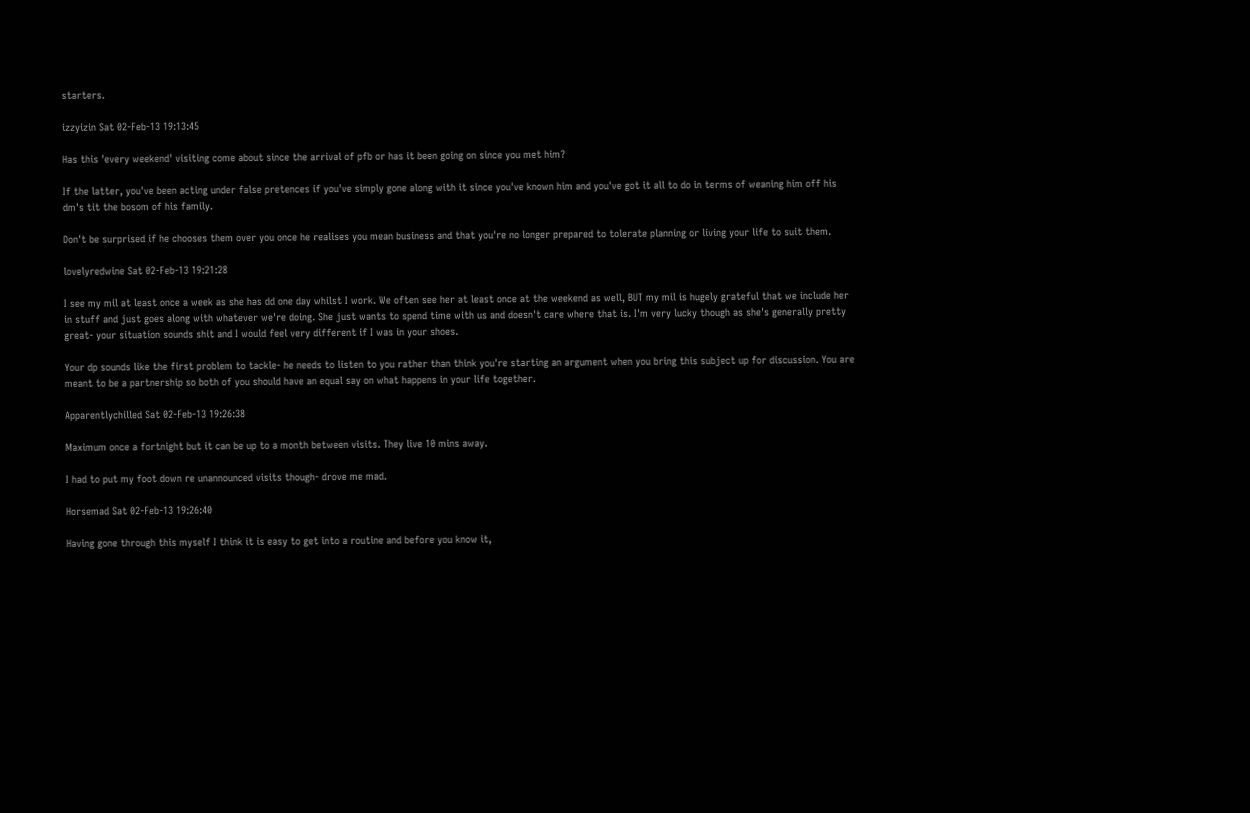starters.

izzyizin Sat 02-Feb-13 19:13:45

Has this 'every weekend' visiting come about since the arrival of pfb or has it been going on since you met him?

If the latter, you've been acting under false pretences if you've simply gone along with it since you've known him and you've got it all to do in terms of weaning him off his dm's tit the bosom of his family.

Don't be surprised if he chooses them over you once he realises you mean business and that you're no longer prepared to tolerate planning or living your life to suit them.

lovelyredwine Sat 02-Feb-13 19:21:28

I see my mil at least once a week as she has dd one day whilst I work. We often see her at least once at the weekend as well, BUT my mil is hugely grateful that we include her in stuff and just goes along with whatever we're doing. She just wants to spend time with us and doesn't care where that is. I'm very lucky though as she's generally pretty great- your situation sounds shit and I would feel very different if I was in your shoes.

Your dp sounds like the first problem to tackle- he needs to listen to you rather than think you're starting an argument when you bring this subject up for discussion. You are meant to be a partnership so both of you should have an equal say on what happens in your life together.

Apparentlychilled Sat 02-Feb-13 19:26:38

Maximum once a fortnight but it can be up to a month between visits. They live 10 mins away.

I had to put my foot down re unannounced visits though- drove me mad.

Horsemad Sat 02-Feb-13 19:26:40

Having gone through this myself I think it is easy to get into a routine and before you know it,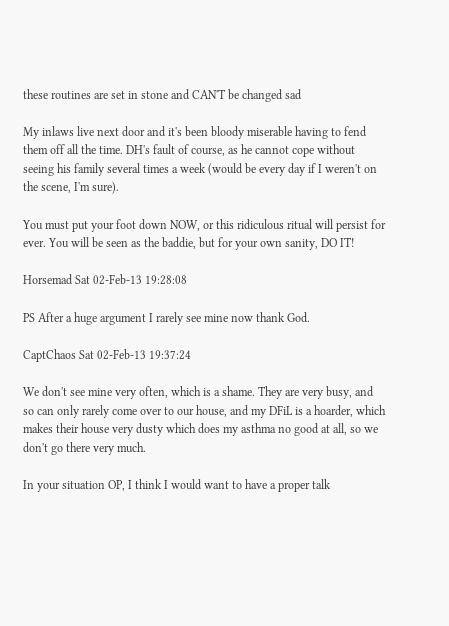these routines are set in stone and CAN'T be changed sad

My inlaws live next door and it's been bloody miserable having to fend them off all the time. DH's fault of course, as he cannot cope without seeing his family several times a week (would be every day if I weren't on the scene, I'm sure).

You must put your foot down NOW, or this ridiculous ritual will persist for ever. You will be seen as the baddie, but for your own sanity, DO IT!

Horsemad Sat 02-Feb-13 19:28:08

PS After a huge argument I rarely see mine now thank God.

CaptChaos Sat 02-Feb-13 19:37:24

We don't see mine very often, which is a shame. They are very busy, and so can only rarely come over to our house, and my DFiL is a hoarder, which makes their house very dusty which does my asthma no good at all, so we don't go there very much.

In your situation OP, I think I would want to have a proper talk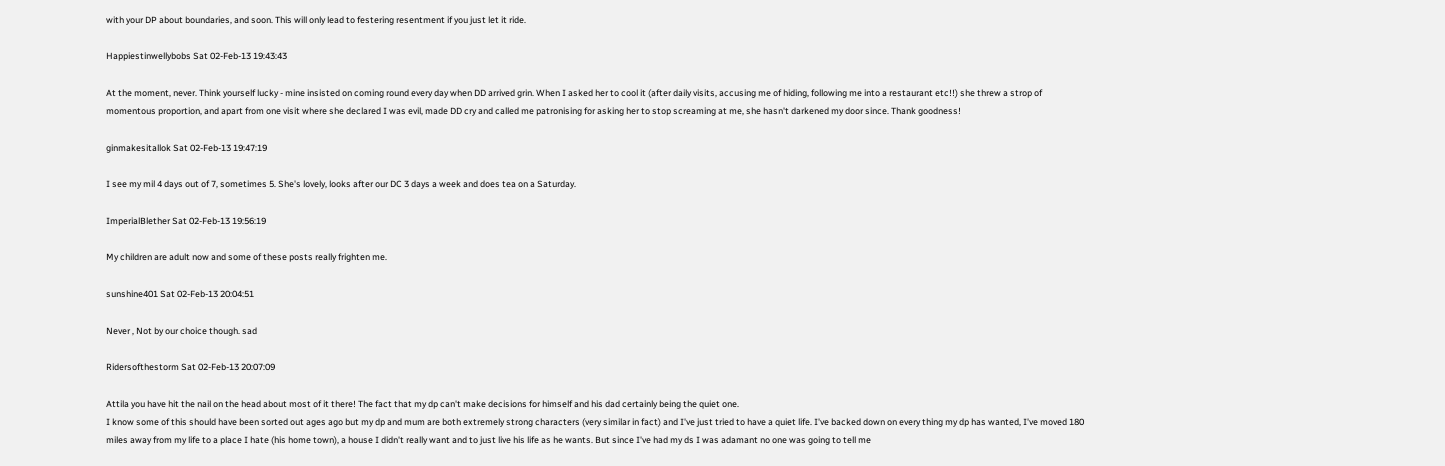with your DP about boundaries, and soon. This will only lead to festering resentment if you just let it ride.

Happiestinwellybobs Sat 02-Feb-13 19:43:43

At the moment, never. Think yourself lucky - mine insisted on coming round every day when DD arrived grin. When I asked her to cool it (after daily visits, accusing me of hiding, following me into a restaurant etc!!) she threw a strop of momentous proportion, and apart from one visit where she declared I was evil, made DD cry and called me patronising for asking her to stop screaming at me, she hasn't darkened my door since. Thank goodness!

ginmakesitallok Sat 02-Feb-13 19:47:19

I see my mil 4 days out of 7, sometimes 5. She's lovely, looks after our DC 3 days a week and does tea on a Saturday.

ImperialBlether Sat 02-Feb-13 19:56:19

My children are adult now and some of these posts really frighten me.

sunshine401 Sat 02-Feb-13 20:04:51

Never , Not by our choice though. sad

Ridersofthestorm Sat 02-Feb-13 20:07:09

Attila you have hit the nail on the head about most of it there! The fact that my dp can't make decisions for himself and his dad certainly being the quiet one.
I know some of this should have been sorted out ages ago but my dp and mum are both extremely strong characters (very similar in fact) and I've just tried to have a quiet life. I've backed down on every thing my dp has wanted, I've moved 180 miles away from my life to a place I hate (his home town), a house I didn't really want and to just live his life as he wants. But since I've had my ds I was adamant no one was going to tell me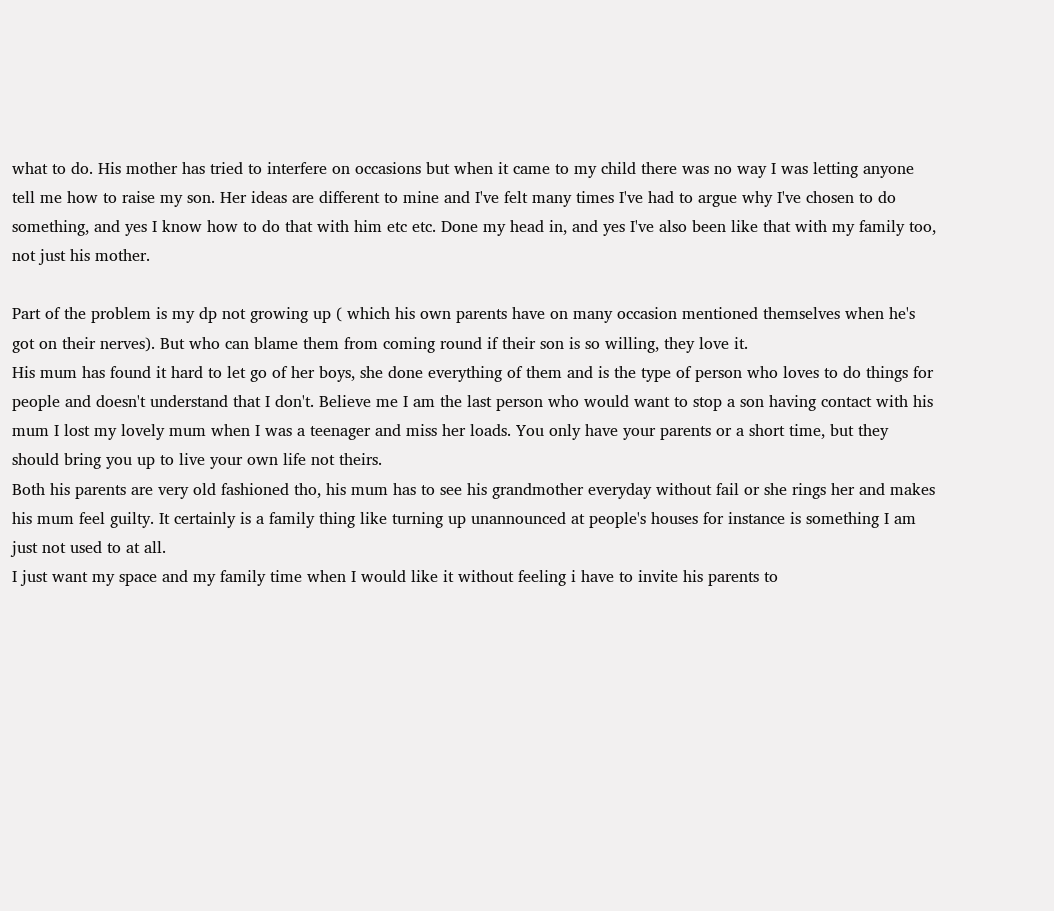what to do. His mother has tried to interfere on occasions but when it came to my child there was no way I was letting anyone tell me how to raise my son. Her ideas are different to mine and I've felt many times I've had to argue why I've chosen to do something, and yes I know how to do that with him etc etc. Done my head in, and yes I've also been like that with my family too, not just his mother.

Part of the problem is my dp not growing up ( which his own parents have on many occasion mentioned themselves when he's got on their nerves). But who can blame them from coming round if their son is so willing, they love it.
His mum has found it hard to let go of her boys, she done everything of them and is the type of person who loves to do things for people and doesn't understand that I don't. Believe me I am the last person who would want to stop a son having contact with his mum I lost my lovely mum when I was a teenager and miss her loads. You only have your parents or a short time, but they should bring you up to live your own life not theirs.
Both his parents are very old fashioned tho, his mum has to see his grandmother everyday without fail or she rings her and makes his mum feel guilty. It certainly is a family thing like turning up unannounced at people's houses for instance is something I am just not used to at all.
I just want my space and my family time when I would like it without feeling i have to invite his parents to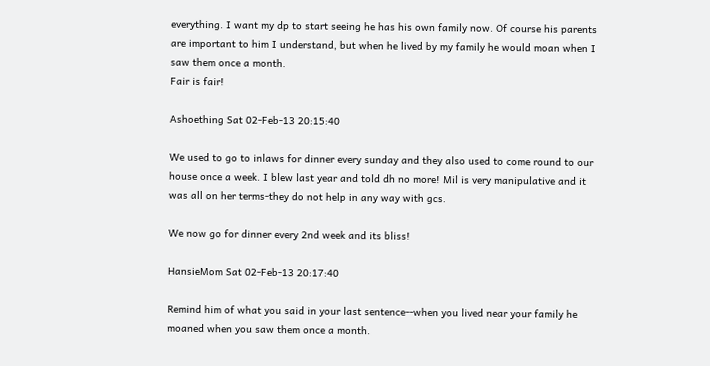everything. I want my dp to start seeing he has his own family now. Of course his parents are important to him I understand, but when he lived by my family he would moan when I saw them once a month.
Fair is fair!

Ashoething Sat 02-Feb-13 20:15:40

We used to go to inlaws for dinner every sunday and they also used to come round to our house once a week. I blew last year and told dh no more! Mil is very manipulative and it was all on her terms-they do not help in any way with gcs.

We now go for dinner every 2nd week and its bliss!

HansieMom Sat 02-Feb-13 20:17:40

Remind him of what you said in your last sentence--when you lived near your family he moaned when you saw them once a month.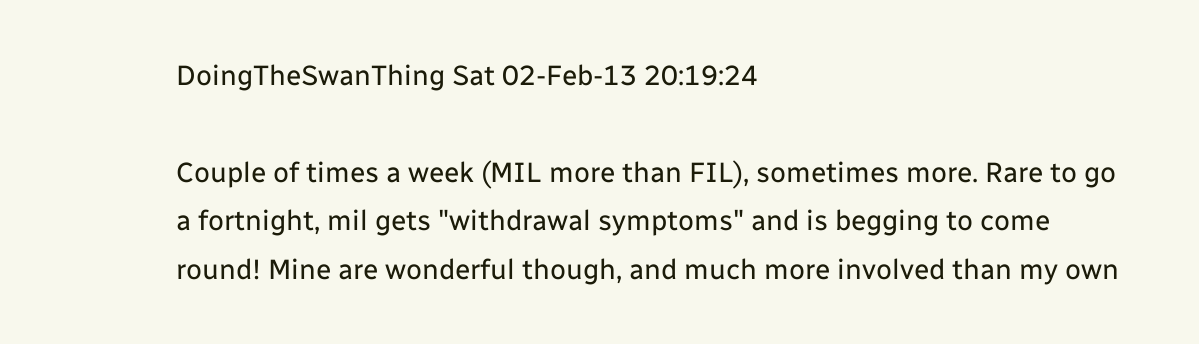DoingTheSwanThing Sat 02-Feb-13 20:19:24

Couple of times a week (MIL more than FIL), sometimes more. Rare to go a fortnight, mil gets "withdrawal symptoms" and is begging to come round! Mine are wonderful though, and much more involved than my own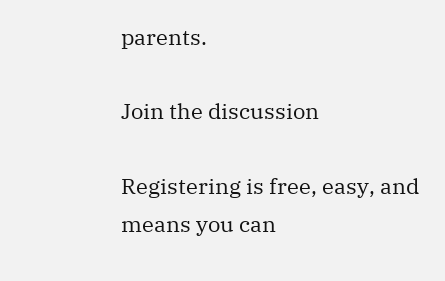parents.

Join the discussion

Registering is free, easy, and means you can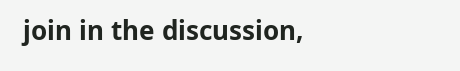join in the discussion,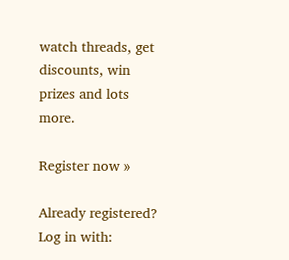watch threads, get discounts, win prizes and lots more.

Register now »

Already registered? Log in with: